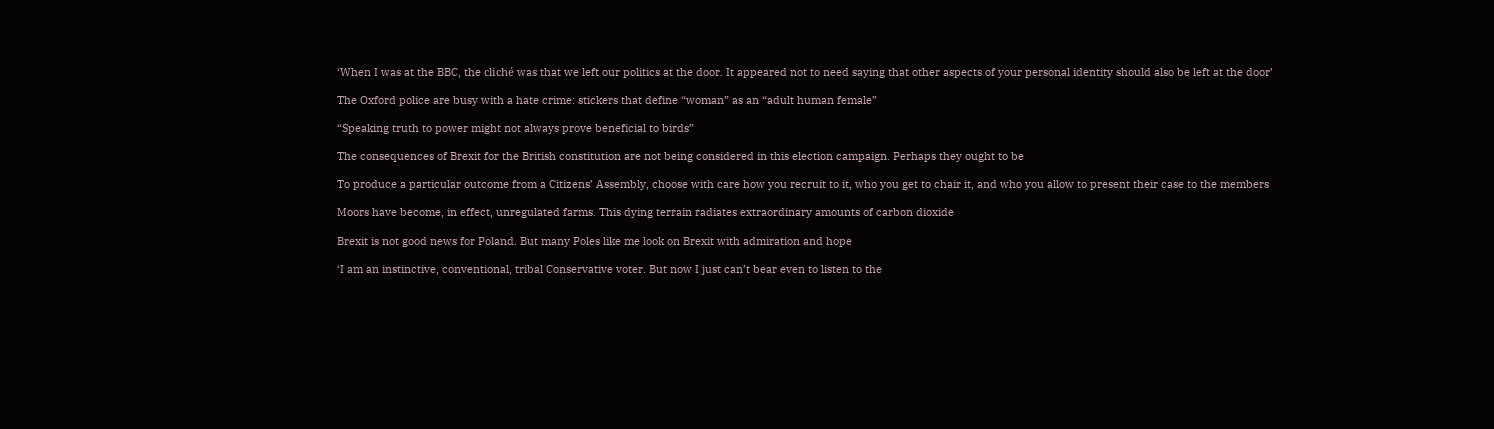‘When I was at the BBC, the cliché was that we left our politics at the door. It appeared not to need saying that other aspects of your personal identity should also be left at the door’

The Oxford police are busy with a hate crime: stickers that define “woman” as an “adult human female”

“Speaking truth to power might not always prove beneficial to birds”

The consequences of Brexit for the British constitution are not being considered in this election campaign. Perhaps they ought to be

To produce a particular outcome from a Citizens’ Assembly, choose with care how you recruit to it, who you get to chair it, and who you allow to present their case to the members

Moors have become, in effect, unregulated farms. This dying terrain radiates extraordinary amounts of carbon dioxide

Brexit is not good news for Poland. But many Poles like me look on Brexit with admiration and hope

‘I am an instinctive, conventional, tribal Conservative voter. But now I just can’t bear even to listen to the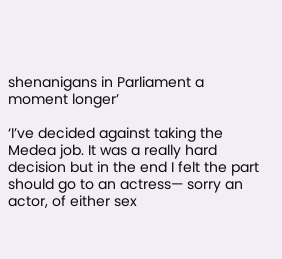shenanigans in Parliament a moment longer’

‘I’ve decided against taking the Medea job. It was a really hard decision but in the end I felt the part should go to an actress— sorry an actor, of either sex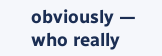obviously — who really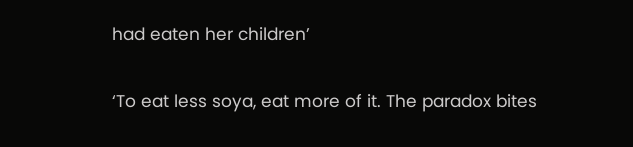had eaten her children’

‘To eat less soya, eat more of it. The paradox bites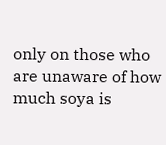only on those who are unaware of how much soya is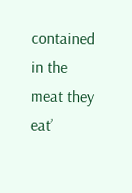contained in the meat they eat’